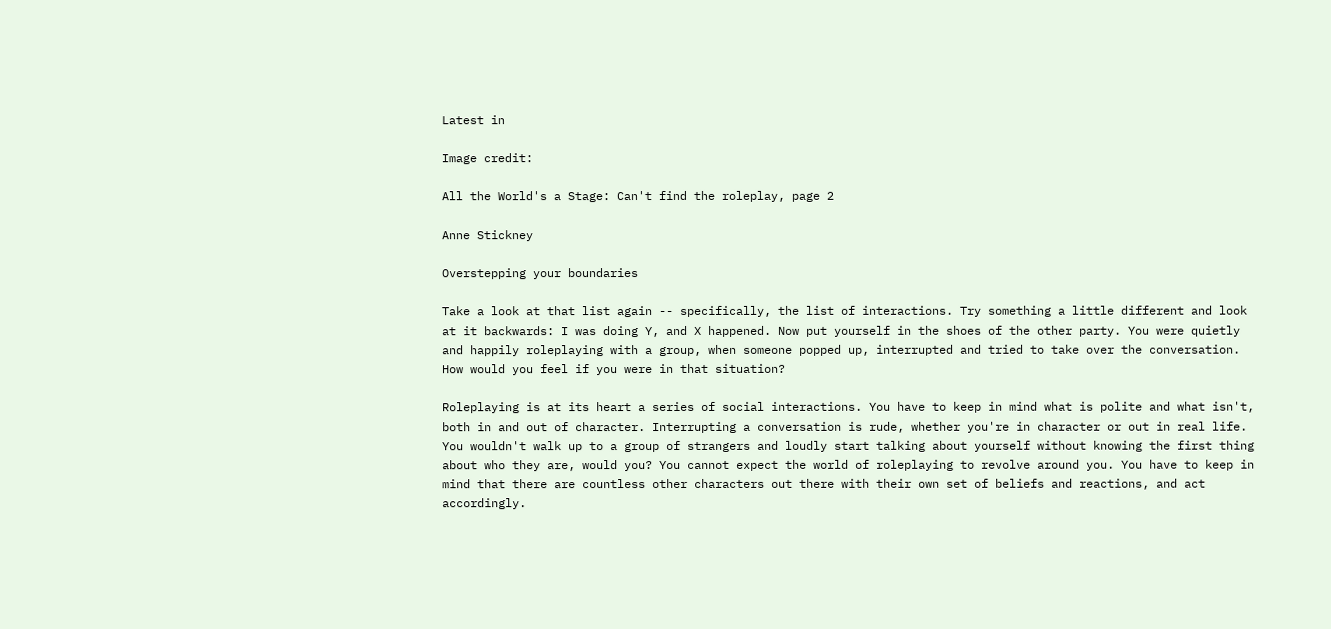Latest in

Image credit:

All the World's a Stage: Can't find the roleplay, page 2

Anne Stickney

Overstepping your boundaries

Take a look at that list again -- specifically, the list of interactions. Try something a little different and look at it backwards: I was doing Y, and X happened. Now put yourself in the shoes of the other party. You were quietly and happily roleplaying with a group, when someone popped up, interrupted and tried to take over the conversation. How would you feel if you were in that situation?

Roleplaying is at its heart a series of social interactions. You have to keep in mind what is polite and what isn't, both in and out of character. Interrupting a conversation is rude, whether you're in character or out in real life. You wouldn't walk up to a group of strangers and loudly start talking about yourself without knowing the first thing about who they are, would you? You cannot expect the world of roleplaying to revolve around you. You have to keep in mind that there are countless other characters out there with their own set of beliefs and reactions, and act accordingly.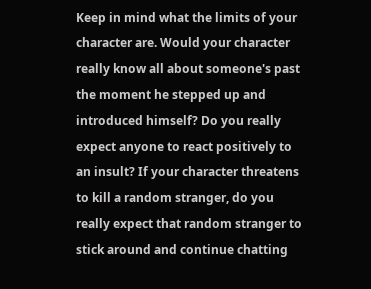Keep in mind what the limits of your character are. Would your character really know all about someone's past the moment he stepped up and introduced himself? Do you really expect anyone to react positively to an insult? If your character threatens to kill a random stranger, do you really expect that random stranger to stick around and continue chatting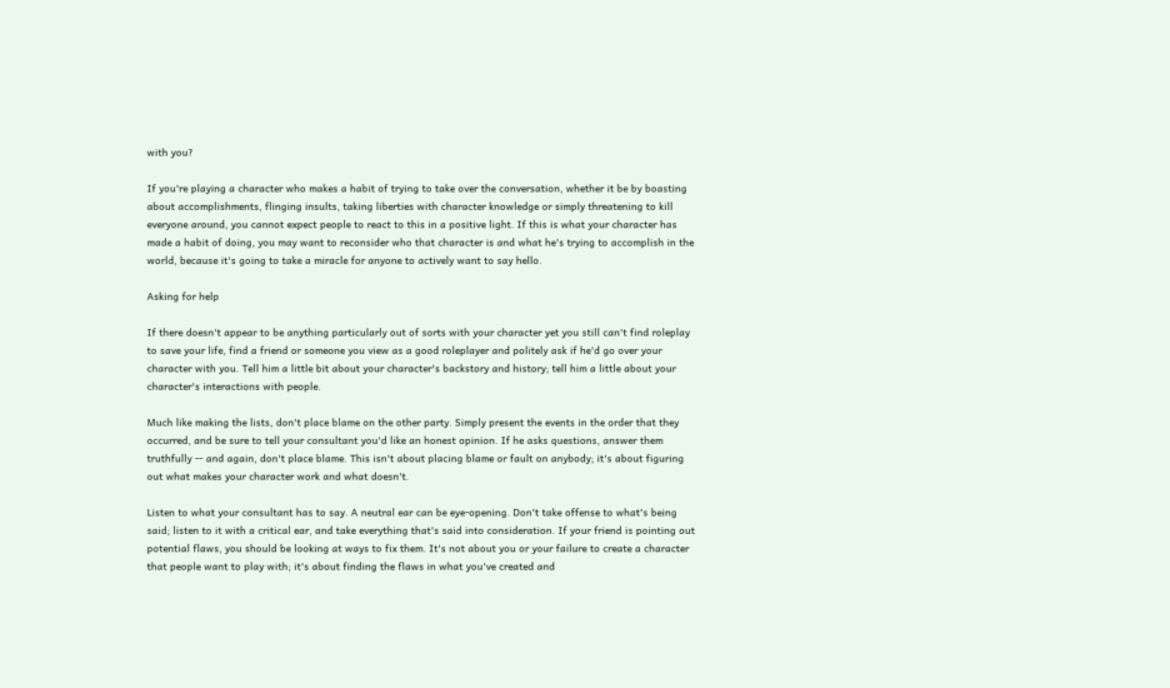with you?

If you're playing a character who makes a habit of trying to take over the conversation, whether it be by boasting about accomplishments, flinging insults, taking liberties with character knowledge or simply threatening to kill everyone around, you cannot expect people to react to this in a positive light. If this is what your character has made a habit of doing, you may want to reconsider who that character is and what he's trying to accomplish in the world, because it's going to take a miracle for anyone to actively want to say hello.

Asking for help

If there doesn't appear to be anything particularly out of sorts with your character yet you still can't find roleplay to save your life, find a friend or someone you view as a good roleplayer and politely ask if he'd go over your character with you. Tell him a little bit about your character's backstory and history; tell him a little about your character's interactions with people.

Much like making the lists, don't place blame on the other party. Simply present the events in the order that they occurred, and be sure to tell your consultant you'd like an honest opinion. If he asks questions, answer them truthfully -- and again, don't place blame. This isn't about placing blame or fault on anybody; it's about figuring out what makes your character work and what doesn't.

Listen to what your consultant has to say. A neutral ear can be eye-opening. Don't take offense to what's being said; listen to it with a critical ear, and take everything that's said into consideration. If your friend is pointing out potential flaws, you should be looking at ways to fix them. It's not about you or your failure to create a character that people want to play with; it's about finding the flaws in what you've created and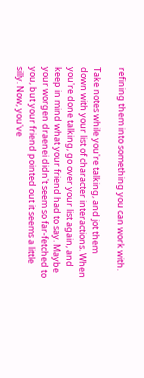refining them into something you can work with.

Take notes while you're talking, and jot them down with your list of character interactions. When you're done talking, go over your list again, and keep in mind what your friend had to say. Maybe your worgen draenei didn't seem so far-fetched to you, but your friend pointed out it seems a little silly. Now, you've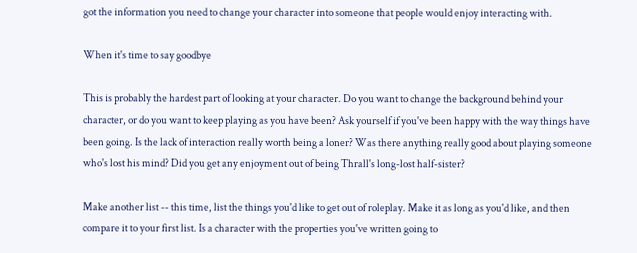got the information you need to change your character into someone that people would enjoy interacting with.

When it's time to say goodbye

This is probably the hardest part of looking at your character. Do you want to change the background behind your character, or do you want to keep playing as you have been? Ask yourself if you've been happy with the way things have been going. Is the lack of interaction really worth being a loner? Was there anything really good about playing someone who's lost his mind? Did you get any enjoyment out of being Thrall's long-lost half-sister?

Make another list -- this time, list the things you'd like to get out of roleplay. Make it as long as you'd like, and then compare it to your first list. Is a character with the properties you've written going to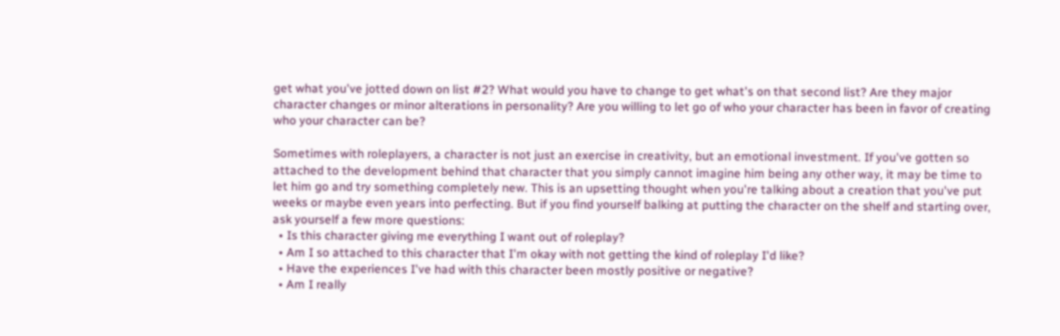get what you've jotted down on list #2? What would you have to change to get what's on that second list? Are they major character changes or minor alterations in personality? Are you willing to let go of who your character has been in favor of creating who your character can be?

Sometimes with roleplayers, a character is not just an exercise in creativity, but an emotional investment. If you've gotten so attached to the development behind that character that you simply cannot imagine him being any other way, it may be time to let him go and try something completely new. This is an upsetting thought when you're talking about a creation that you've put weeks or maybe even years into perfecting. But if you find yourself balking at putting the character on the shelf and starting over, ask yourself a few more questions:
  • Is this character giving me everything I want out of roleplay?
  • Am I so attached to this character that I'm okay with not getting the kind of roleplay I'd like?
  • Have the experiences I've had with this character been mostly positive or negative?
  • Am I really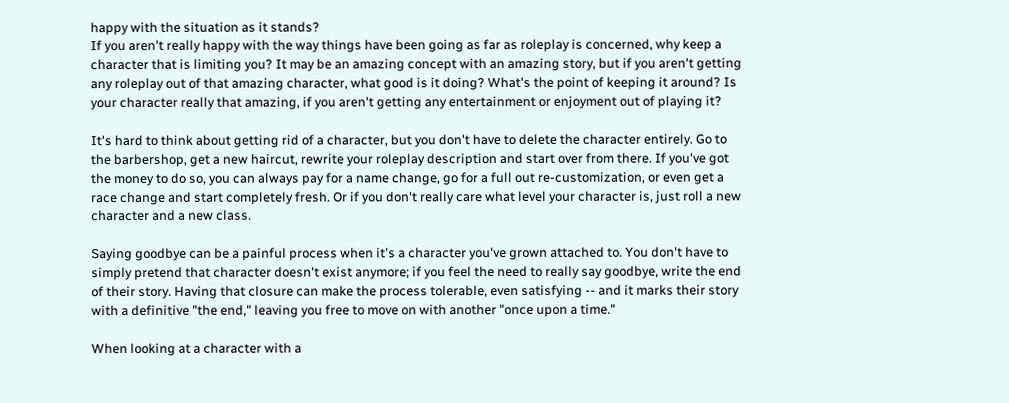happy with the situation as it stands?
If you aren't really happy with the way things have been going as far as roleplay is concerned, why keep a character that is limiting you? It may be an amazing concept with an amazing story, but if you aren't getting any roleplay out of that amazing character, what good is it doing? What's the point of keeping it around? Is your character really that amazing, if you aren't getting any entertainment or enjoyment out of playing it?

It's hard to think about getting rid of a character, but you don't have to delete the character entirely. Go to the barbershop, get a new haircut, rewrite your roleplay description and start over from there. If you've got the money to do so, you can always pay for a name change, go for a full out re-customization, or even get a race change and start completely fresh. Or if you don't really care what level your character is, just roll a new character and a new class.

Saying goodbye can be a painful process when it's a character you've grown attached to. You don't have to simply pretend that character doesn't exist anymore; if you feel the need to really say goodbye, write the end of their story. Having that closure can make the process tolerable, even satisfying -- and it marks their story with a definitive "the end," leaving you free to move on with another "once upon a time."

When looking at a character with a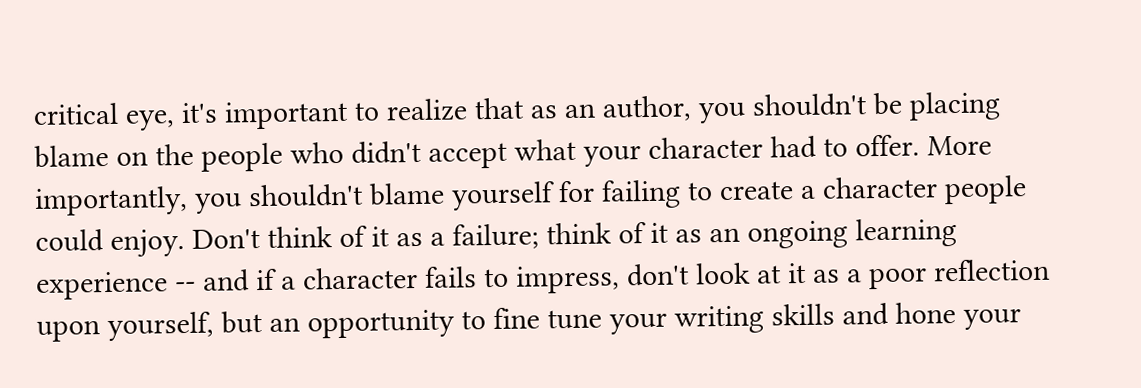critical eye, it's important to realize that as an author, you shouldn't be placing blame on the people who didn't accept what your character had to offer. More importantly, you shouldn't blame yourself for failing to create a character people could enjoy. Don't think of it as a failure; think of it as an ongoing learning experience -- and if a character fails to impress, don't look at it as a poor reflection upon yourself, but an opportunity to fine tune your writing skills and hone your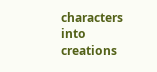characters into creations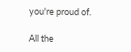you're proud of.

All the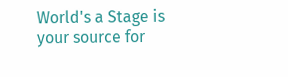World's a Stage is your source for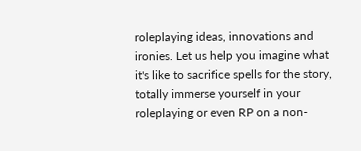roleplaying ideas, innovations and ironies. Let us help you imagine what it's like to sacrifice spells for the story, totally immerse yourself in your roleplaying or even RP on a non-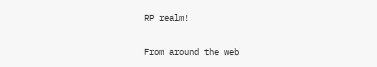RP realm!

From around the web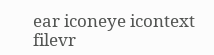ear iconeye icontext filevr